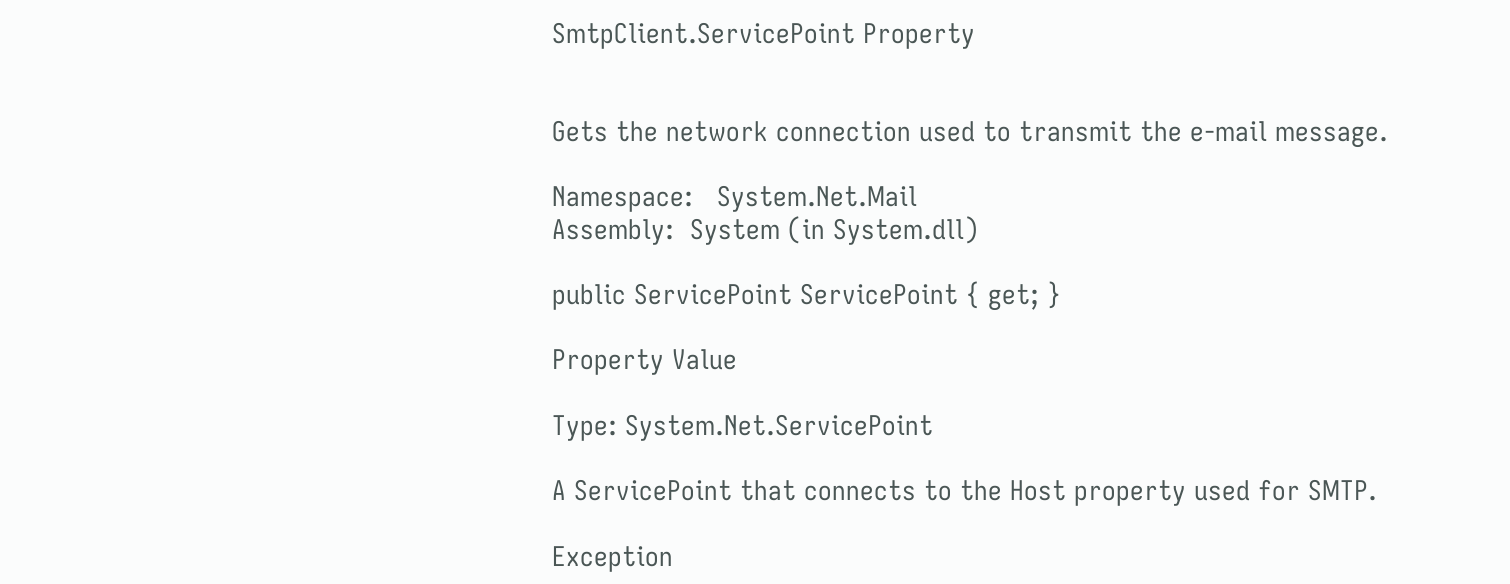SmtpClient.ServicePoint Property


Gets the network connection used to transmit the e-mail message.

Namespace:   System.Net.Mail
Assembly:  System (in System.dll)

public ServicePoint ServicePoint { get; }

Property Value

Type: System.Net.ServicePoint

A ServicePoint that connects to the Host property used for SMTP.

Exception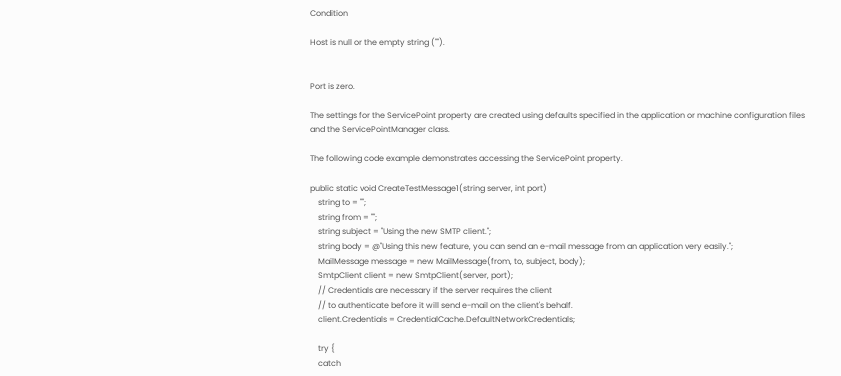Condition

Host is null or the empty string ("").


Port is zero.

The settings for the ServicePoint property are created using defaults specified in the application or machine configuration files and the ServicePointManager class.

The following code example demonstrates accessing the ServicePoint property.

public static void CreateTestMessage1(string server, int port)
    string to = "";
    string from = "";
    string subject = "Using the new SMTP client.";
    string body = @"Using this new feature, you can send an e-mail message from an application very easily.";
    MailMessage message = new MailMessage(from, to, subject, body);
    SmtpClient client = new SmtpClient(server, port);
    // Credentials are necessary if the server requires the client
    // to authenticate before it will send e-mail on the client's behalf.
    client.Credentials = CredentialCache.DefaultNetworkCredentials;

    try {
    catch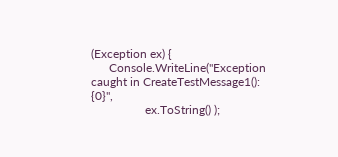(Exception ex) {
      Console.WriteLine("Exception caught in CreateTestMessage1(): {0}",
                  ex.ToString() );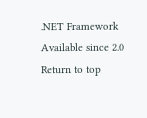.NET Framework
Available since 2.0
Return to top